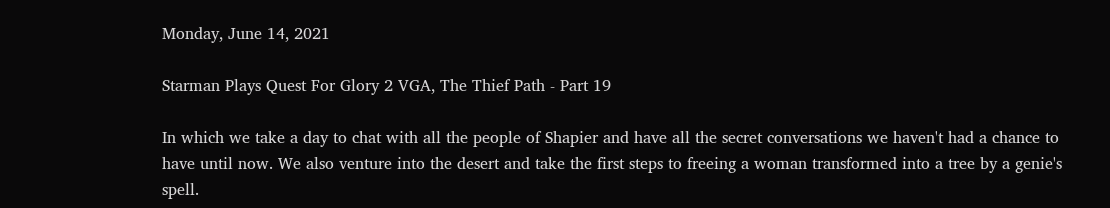Monday, June 14, 2021

Starman Plays Quest For Glory 2 VGA, The Thief Path - Part 19

In which we take a day to chat with all the people of Shapier and have all the secret conversations we haven't had a chance to have until now. We also venture into the desert and take the first steps to freeing a woman transformed into a tree by a genie's spell.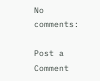No comments:

Post a Comment